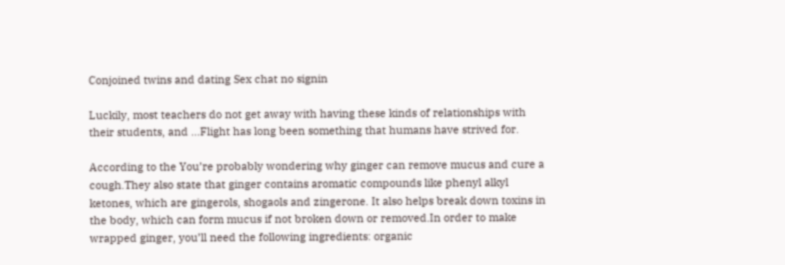Conjoined twins and dating Sex chat no signin

Luckily, most teachers do not get away with having these kinds of relationships with their students, and …Flight has long been something that humans have strived for.

According to the You’re probably wondering why ginger can remove mucus and cure a cough.They also state that ginger contains aromatic compounds like phenyl alkyl ketones, which are gingerols, shogaols and zingerone. It also helps break down toxins in the body, which can form mucus if not broken down or removed.In order to make wrapped ginger, you’ll need the following ingredients: organic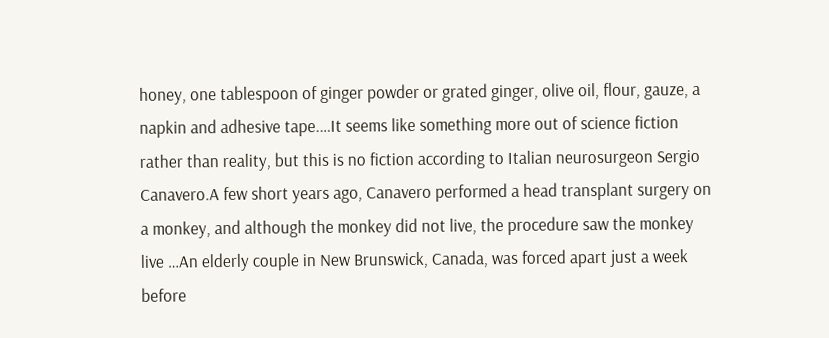honey, one tablespoon of ginger powder or grated ginger, olive oil, flour, gauze, a napkin and adhesive tape.…It seems like something more out of science fiction rather than reality, but this is no fiction according to Italian neurosurgeon Sergio Canavero.A few short years ago, Canavero performed a head transplant surgery on a monkey, and although the monkey did not live, the procedure saw the monkey live …An elderly couple in New Brunswick, Canada, was forced apart just a week before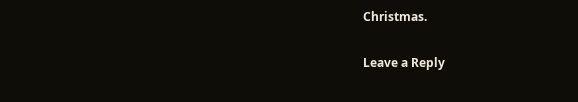Christmas.

Leave a Reply